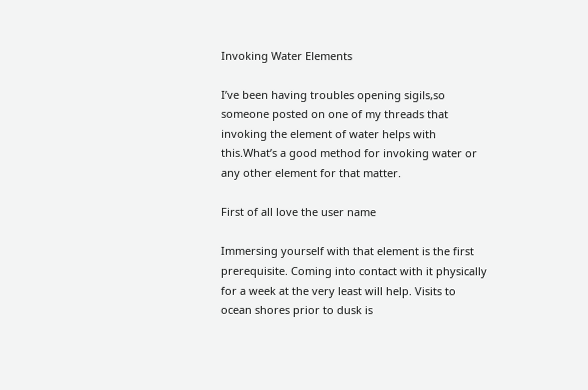Invoking Water Elements

I’ve been having troubles opening sigils,so someone posted on one of my threads that invoking the element of water helps with this.What’s a good method for invoking water or any other element for that matter.

First of all love the user name

Immersing yourself with that element is the first prerequisite. Coming into contact with it physically for a week at the very least will help. Visits to ocean shores prior to dusk is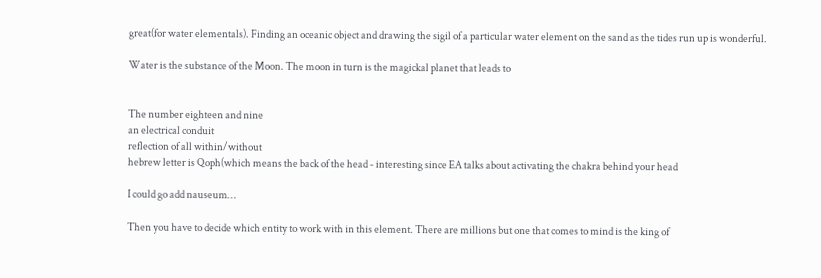great(for water elementals). Finding an oceanic object and drawing the sigil of a particular water element on the sand as the tides run up is wonderful.

Water is the substance of the Moon. The moon in turn is the magickal planet that leads to


The number eighteen and nine
an electrical conduit
reflection of all within/without
hebrew letter is Qoph(which means the back of the head - interesting since EA talks about activating the chakra behind your head

I could go add nauseum…

Then you have to decide which entity to work with in this element. There are millions but one that comes to mind is the king of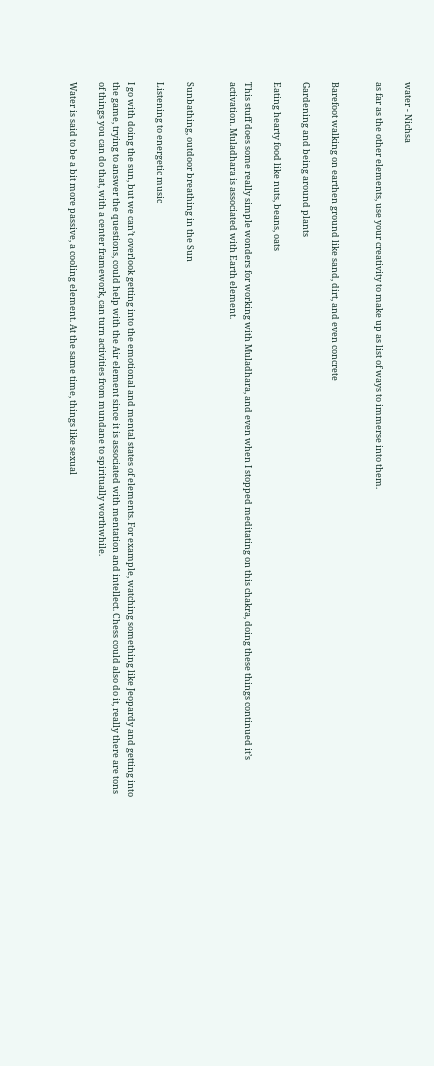water - Nichsa

as far as the other elements, use your creativity to make up as list of ways to immerse into them.


Barefoot walking on earthen ground like sand, dirt, and even concrete

Gardening and being around plants

Eating hearty food like nuts, beans, oats

This stuff does some really simple wonders for working with Muladhara, and even when I stopped meditating on this chakra, doing these things continued it’s activation. Muladhara is associated with Earth element.


Sunbathing, outdoor breathing in the Sun

Listening to energetic music

I go with doing the sun, but we can’t overlook getting into the emotional and mental states of elements. For example, watching something like Jeopardy and getting into the game, trying to answer the questions, could help with the Air element since it is associated with mentation and intellect. Chess could also do it, really there are tons of things you can do that, with a center framework, can turn activities from mundane to spiritually worthwhile.

Water is said to be a bit more passive, a cooling element. At the same time, things like sexual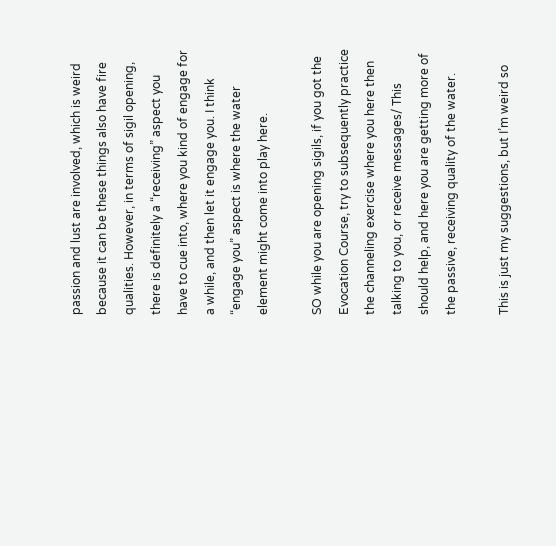passion and lust are involved, which is weird because it can be these things also have fire qualities. However, in terms of sigil opening, there is definitely a “receiving” aspect you have to cue into, where you kind of engage for a while, and then let it engage you. I think “engage you” aspect is where the water element might come into play here.

SO while you are opening sigils, if you got the Evocation Course, try to subsequently practice the channeling exercise where you here then talking to you, or receive messages/ This should help, and here you are getting more of the passive, receiving quality of the water.

This is just my suggestions, but I’m weird so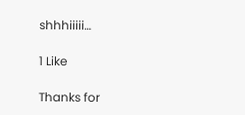shhhiiiii…

1 Like

Thanks for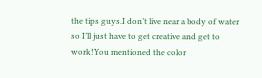the tips guys.I don’t live near a body of water so I’ll just have to get creative and get to work!You mentioned the color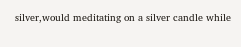silver,would meditating on a silver candle while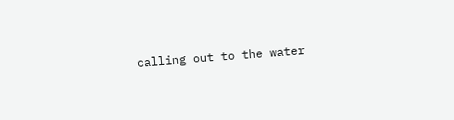calling out to the water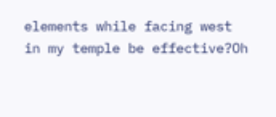elements while facing west in my temple be effective?Oh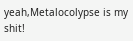yeah,Metalocolypse is my shit!